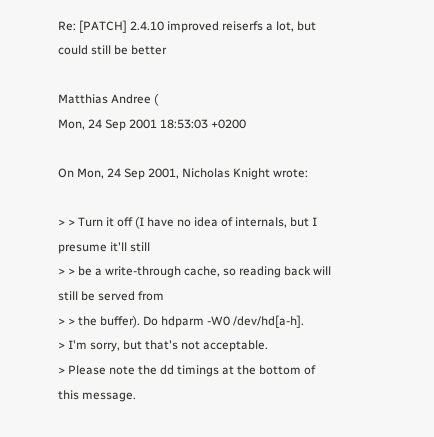Re: [PATCH] 2.4.10 improved reiserfs a lot, but could still be better

Matthias Andree (
Mon, 24 Sep 2001 18:53:03 +0200

On Mon, 24 Sep 2001, Nicholas Knight wrote:

> > Turn it off (I have no idea of internals, but I presume it'll still
> > be a write-through cache, so reading back will still be served from
> > the buffer). Do hdparm -W0 /dev/hd[a-h].
> I'm sorry, but that's not acceptable.
> Please note the dd timings at the bottom of this message.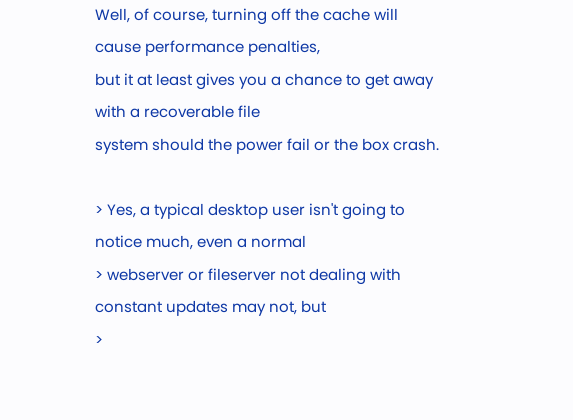Well, of course, turning off the cache will cause performance penalties,
but it at least gives you a chance to get away with a recoverable file
system should the power fail or the box crash.

> Yes, a typical desktop user isn't going to notice much, even a normal
> webserver or fileserver not dealing with constant updates may not, but
>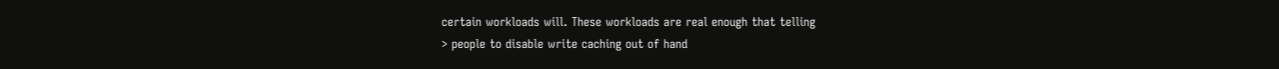certain workloads will. These workloads are real enough that telling
> people to disable write caching out of hand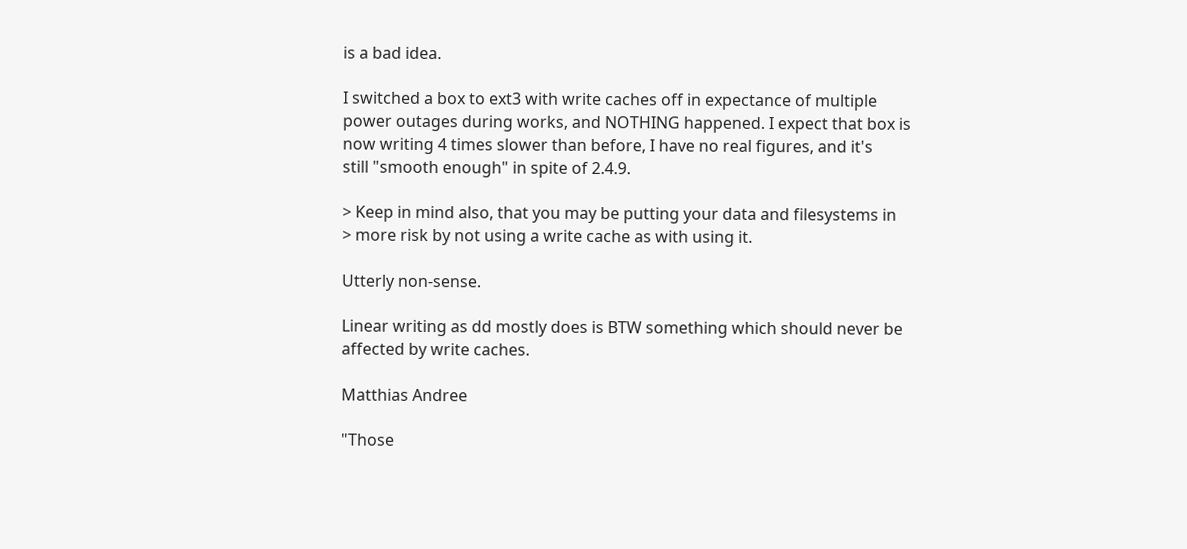is a bad idea.

I switched a box to ext3 with write caches off in expectance of multiple
power outages during works, and NOTHING happened. I expect that box is
now writing 4 times slower than before, I have no real figures, and it's
still "smooth enough" in spite of 2.4.9.

> Keep in mind also, that you may be putting your data and filesystems in
> more risk by not using a write cache as with using it.

Utterly non-sense.

Linear writing as dd mostly does is BTW something which should never be
affected by write caches.

Matthias Andree

"Those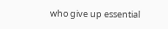who give up essential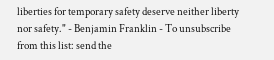liberties for temporary safety deserve neither liberty nor safety." - Benjamin Franklin - To unsubscribe from this list: send the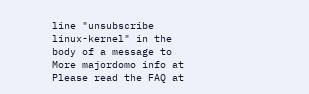line "unsubscribe linux-kernel" in the body of a message to More majordomo info at Please read the FAQ at